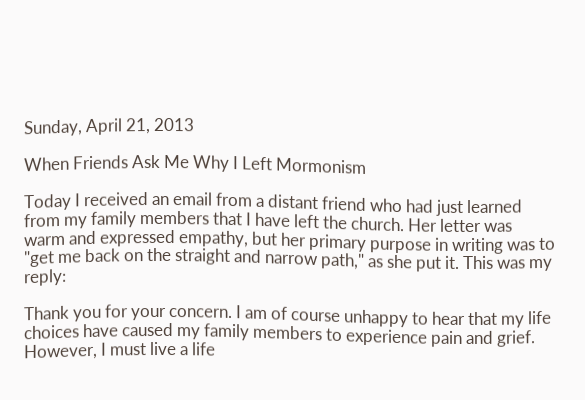Sunday, April 21, 2013

When Friends Ask Me Why I Left Mormonism

Today I received an email from a distant friend who had just learned from my family members that I have left the church. Her letter was warm and expressed empathy, but her primary purpose in writing was to "get me back on the straight and narrow path," as she put it. This was my reply:

Thank you for your concern. I am of course unhappy to hear that my life choices have caused my family members to experience pain and grief. However, I must live a life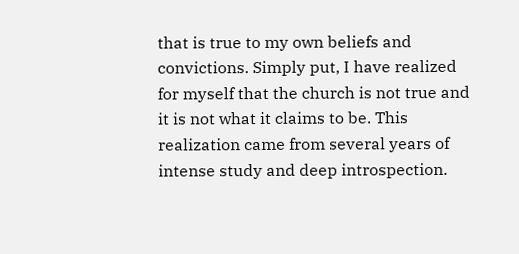that is true to my own beliefs and convictions. Simply put, I have realized for myself that the church is not true and it is not what it claims to be. This realization came from several years of intense study and deep introspection.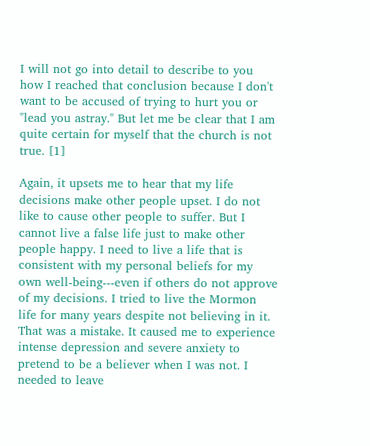I will not go into detail to describe to you how I reached that conclusion because I don't want to be accused of trying to hurt you or "lead you astray." But let me be clear that I am quite certain for myself that the church is not true. [1]

Again, it upsets me to hear that my life decisions make other people upset. I do not like to cause other people to suffer. But I cannot live a false life just to make other people happy. I need to live a life that is consistent with my personal beliefs for my own well-being---even if others do not approve of my decisions. I tried to live the Mormon life for many years despite not believing in it. That was a mistake. It caused me to experience intense depression and severe anxiety to pretend to be a believer when I was not. I needed to leave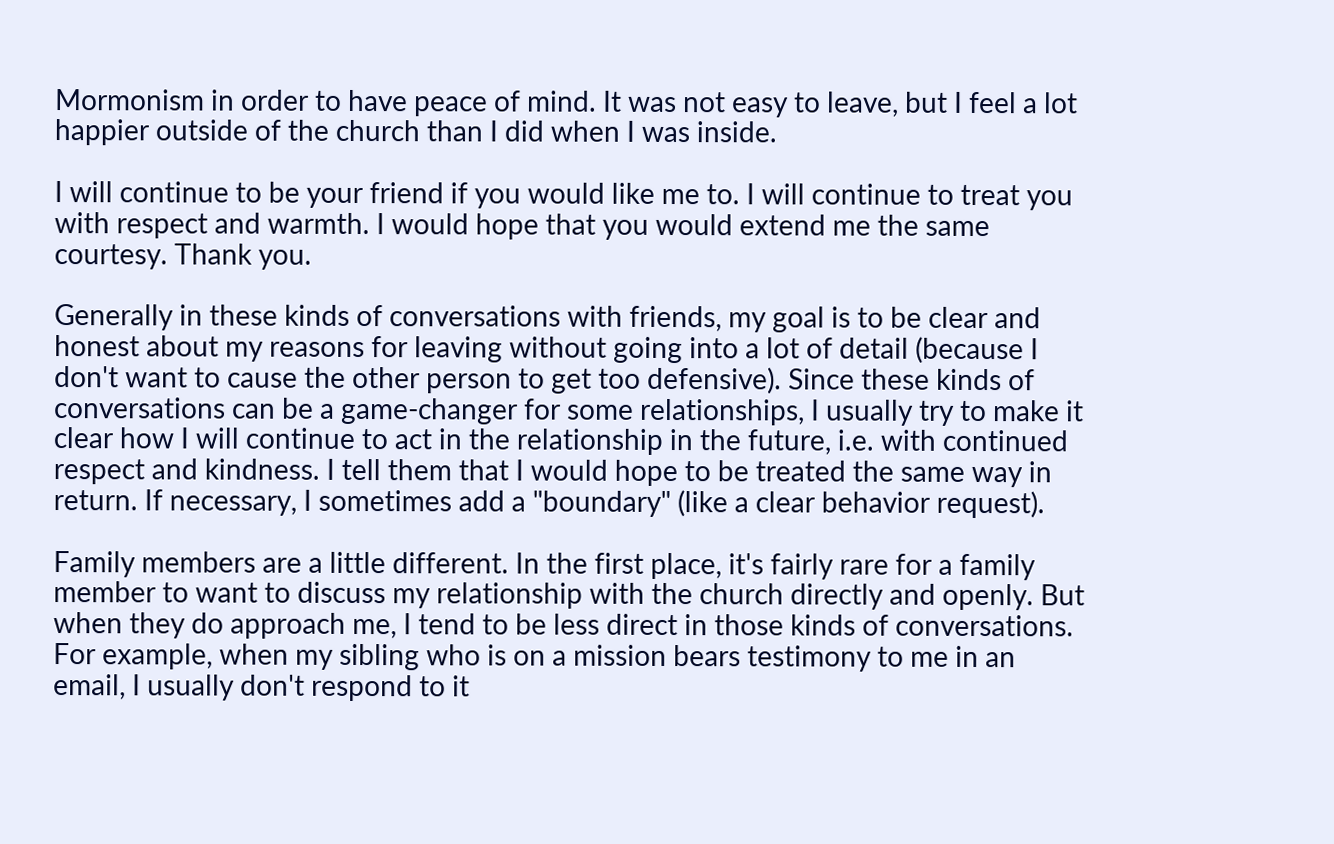Mormonism in order to have peace of mind. It was not easy to leave, but I feel a lot happier outside of the church than I did when I was inside.

I will continue to be your friend if you would like me to. I will continue to treat you with respect and warmth. I would hope that you would extend me the same courtesy. Thank you.

Generally in these kinds of conversations with friends, my goal is to be clear and honest about my reasons for leaving without going into a lot of detail (because I don't want to cause the other person to get too defensive). Since these kinds of conversations can be a game-changer for some relationships, I usually try to make it clear how I will continue to act in the relationship in the future, i.e. with continued respect and kindness. I tell them that I would hope to be treated the same way in return. If necessary, I sometimes add a "boundary" (like a clear behavior request).

Family members are a little different. In the first place, it's fairly rare for a family member to want to discuss my relationship with the church directly and openly. But when they do approach me, I tend to be less direct in those kinds of conversations. For example, when my sibling who is on a mission bears testimony to me in an email, I usually don't respond to it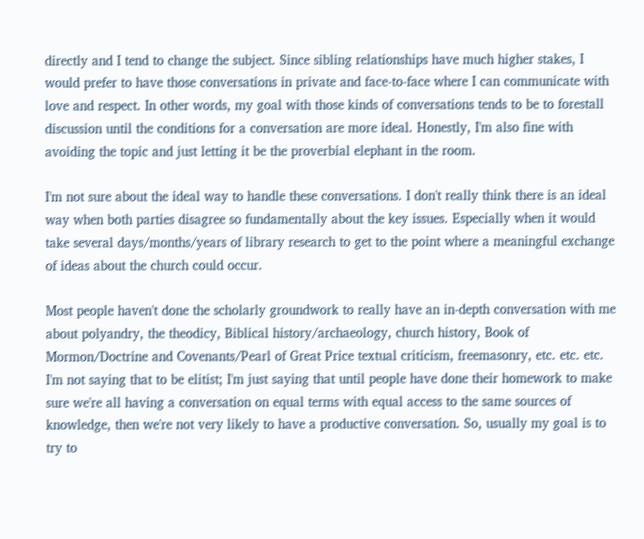directly and I tend to change the subject. Since sibling relationships have much higher stakes, I would prefer to have those conversations in private and face-to-face where I can communicate with love and respect. In other words, my goal with those kinds of conversations tends to be to forestall discussion until the conditions for a conversation are more ideal. Honestly, I'm also fine with avoiding the topic and just letting it be the proverbial elephant in the room.

I'm not sure about the ideal way to handle these conversations. I don't really think there is an ideal way when both parties disagree so fundamentally about the key issues. Especially when it would take several days/months/years of library research to get to the point where a meaningful exchange of ideas about the church could occur.

Most people haven't done the scholarly groundwork to really have an in-depth conversation with me about polyandry, the theodicy, Biblical history/archaeology, church history, Book of Mormon/Doctrine and Covenants/Pearl of Great Price textual criticism, freemasonry, etc. etc. etc. I'm not saying that to be elitist; I'm just saying that until people have done their homework to make sure we're all having a conversation on equal terms with equal access to the same sources of knowledge, then we're not very likely to have a productive conversation. So, usually my goal is to try to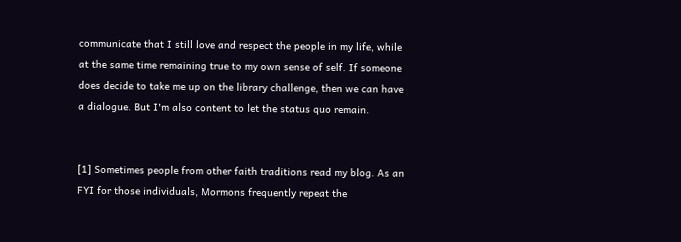communicate that I still love and respect the people in my life, while at the same time remaining true to my own sense of self. If someone does decide to take me up on the library challenge, then we can have a dialogue. But I'm also content to let the status quo remain.


[1] Sometimes people from other faith traditions read my blog. As an FYI for those individuals, Mormons frequently repeat the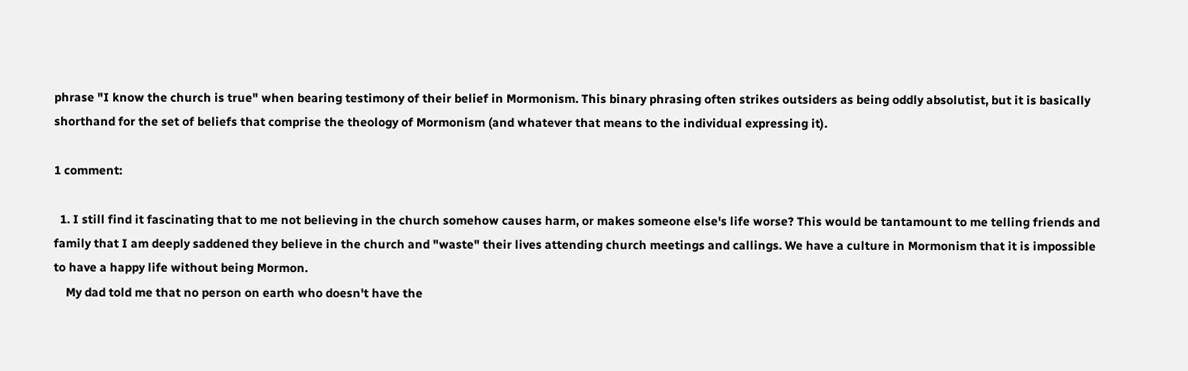phrase "I know the church is true" when bearing testimony of their belief in Mormonism. This binary phrasing often strikes outsiders as being oddly absolutist, but it is basically shorthand for the set of beliefs that comprise the theology of Mormonism (and whatever that means to the individual expressing it).

1 comment:

  1. I still find it fascinating that to me not believing in the church somehow causes harm, or makes someone else's life worse? This would be tantamount to me telling friends and family that I am deeply saddened they believe in the church and "waste" their lives attending church meetings and callings. We have a culture in Mormonism that it is impossible to have a happy life without being Mormon.
    My dad told me that no person on earth who doesn't have the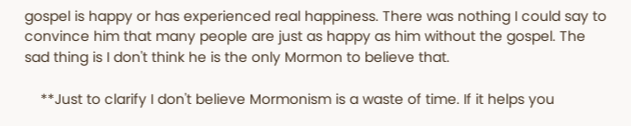gospel is happy or has experienced real happiness. There was nothing I could say to convince him that many people are just as happy as him without the gospel. The sad thing is I don't think he is the only Mormon to believe that.

    **Just to clarify I don't believe Mormonism is a waste of time. If it helps you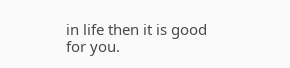in life then it is good for you.